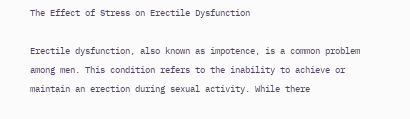The Effect of Stress on Erectile Dysfunction

Erectile dysfunction, also known as impotence, is a common problem among men. This condition refers to the inability to achieve or maintain an erection during sexual activity. While there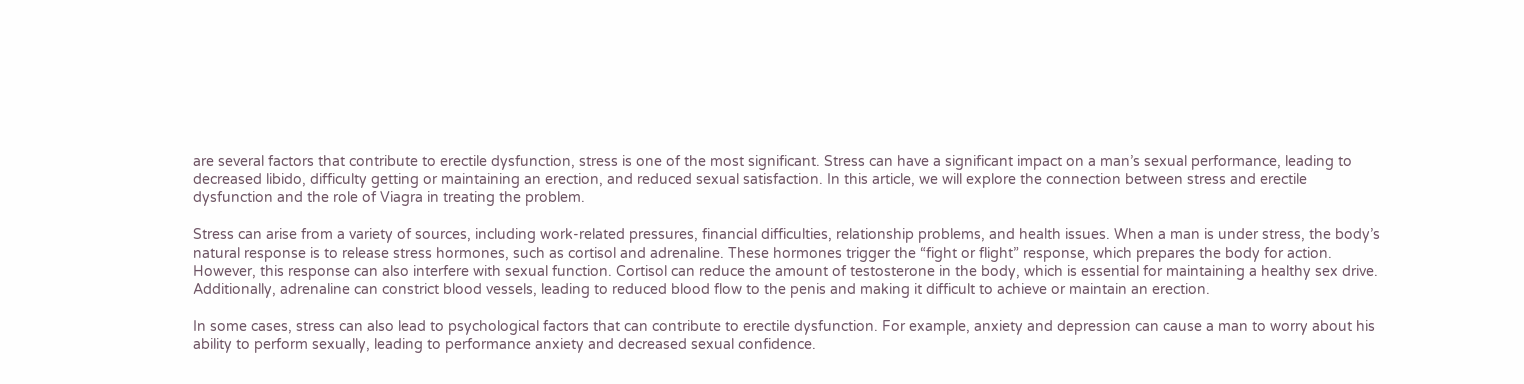are several factors that contribute to erectile dysfunction, stress is one of the most significant. Stress can have a significant impact on a man’s sexual performance, leading to decreased libido, difficulty getting or maintaining an erection, and reduced sexual satisfaction. In this article, we will explore the connection between stress and erectile dysfunction and the role of Viagra in treating the problem.

Stress can arise from a variety of sources, including work-related pressures, financial difficulties, relationship problems, and health issues. When a man is under stress, the body’s natural response is to release stress hormones, such as cortisol and adrenaline. These hormones trigger the “fight or flight” response, which prepares the body for action. However, this response can also interfere with sexual function. Cortisol can reduce the amount of testosterone in the body, which is essential for maintaining a healthy sex drive. Additionally, adrenaline can constrict blood vessels, leading to reduced blood flow to the penis and making it difficult to achieve or maintain an erection.

In some cases, stress can also lead to psychological factors that can contribute to erectile dysfunction. For example, anxiety and depression can cause a man to worry about his ability to perform sexually, leading to performance anxiety and decreased sexual confidence.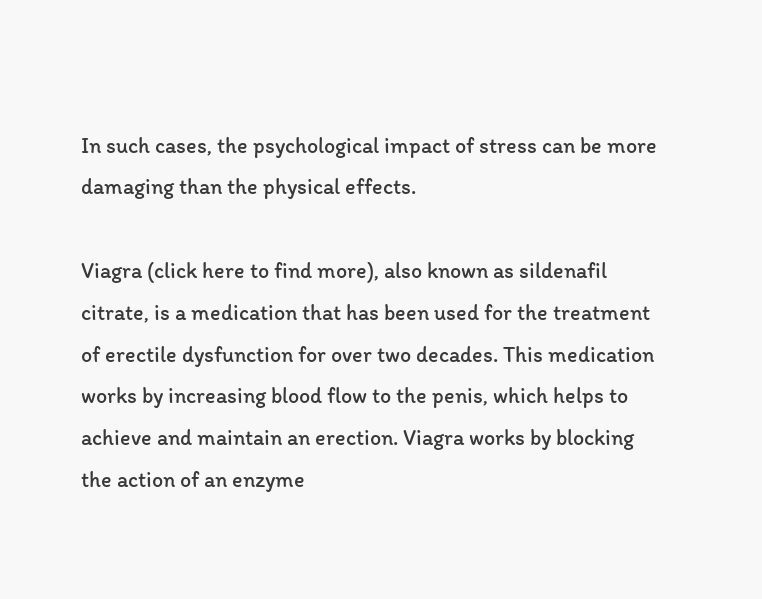In such cases, the psychological impact of stress can be more damaging than the physical effects.

Viagra (click here to find more), also known as sildenafil citrate, is a medication that has been used for the treatment of erectile dysfunction for over two decades. This medication works by increasing blood flow to the penis, which helps to achieve and maintain an erection. Viagra works by blocking the action of an enzyme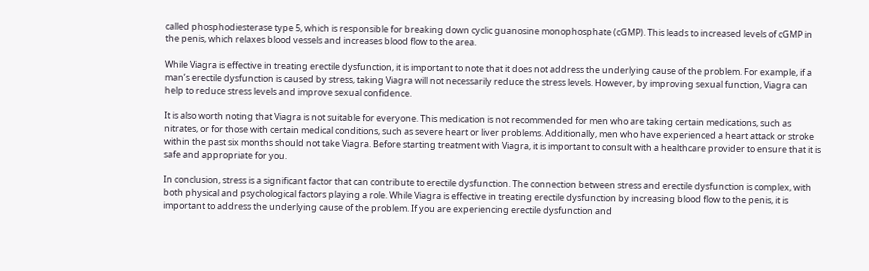called phosphodiesterase type 5, which is responsible for breaking down cyclic guanosine monophosphate (cGMP). This leads to increased levels of cGMP in the penis, which relaxes blood vessels and increases blood flow to the area.

While Viagra is effective in treating erectile dysfunction, it is important to note that it does not address the underlying cause of the problem. For example, if a man’s erectile dysfunction is caused by stress, taking Viagra will not necessarily reduce the stress levels. However, by improving sexual function, Viagra can help to reduce stress levels and improve sexual confidence.

It is also worth noting that Viagra is not suitable for everyone. This medication is not recommended for men who are taking certain medications, such as nitrates, or for those with certain medical conditions, such as severe heart or liver problems. Additionally, men who have experienced a heart attack or stroke within the past six months should not take Viagra. Before starting treatment with Viagra, it is important to consult with a healthcare provider to ensure that it is safe and appropriate for you.

In conclusion, stress is a significant factor that can contribute to erectile dysfunction. The connection between stress and erectile dysfunction is complex, with both physical and psychological factors playing a role. While Viagra is effective in treating erectile dysfunction by increasing blood flow to the penis, it is important to address the underlying cause of the problem. If you are experiencing erectile dysfunction and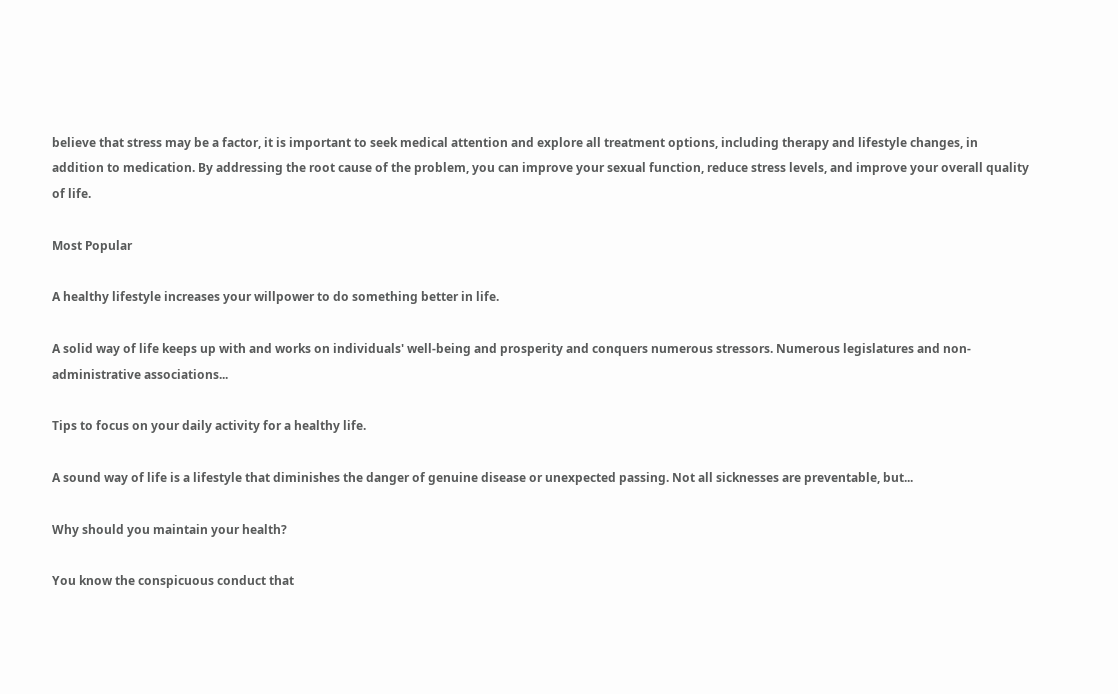believe that stress may be a factor, it is important to seek medical attention and explore all treatment options, including therapy and lifestyle changes, in addition to medication. By addressing the root cause of the problem, you can improve your sexual function, reduce stress levels, and improve your overall quality of life.

Most Popular

A healthy lifestyle increases your willpower to do something better in life.

A solid way of life keeps up with and works on individuals' well-being and prosperity and conquers numerous stressors. Numerous legislatures and non-administrative associations...

Tips to focus on your daily activity for a healthy life.

A sound way of life is a lifestyle that diminishes the danger of genuine disease or unexpected passing. Not all sicknesses are preventable, but...

Why should you maintain your health?

You know the conspicuous conduct that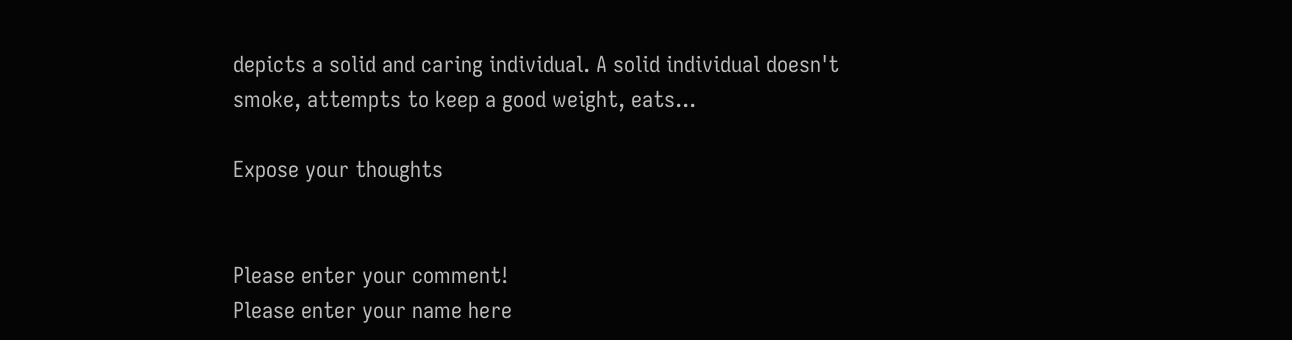depicts a solid and caring individual. A solid individual doesn't smoke, attempts to keep a good weight, eats...

Expose your thoughts


Please enter your comment!
Please enter your name here